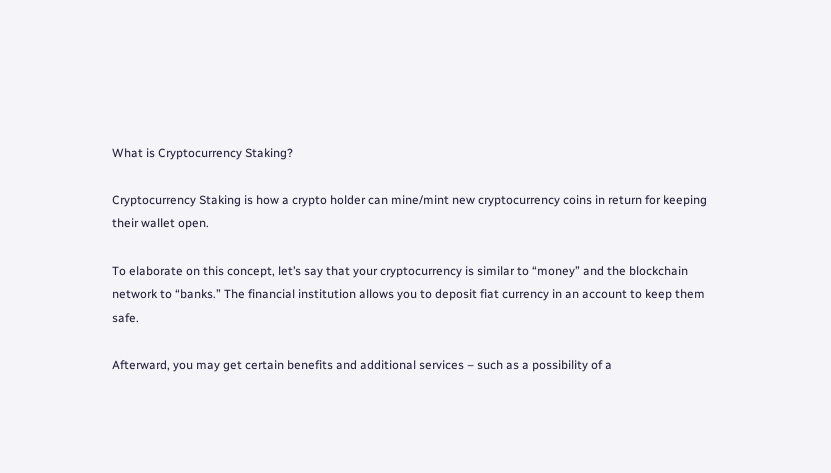What is Cryptocurrency Staking?

Cryptocurrency Staking is how a crypto holder can mine/mint new cryptocurrency coins in return for keeping their wallet open.

To elaborate on this concept, let’s say that your cryptocurrency is similar to “money” and the blockchain network to “banks.” The financial institution allows you to deposit fiat currency in an account to keep them safe.

Afterward, you may get certain benefits and additional services – such as a possibility of a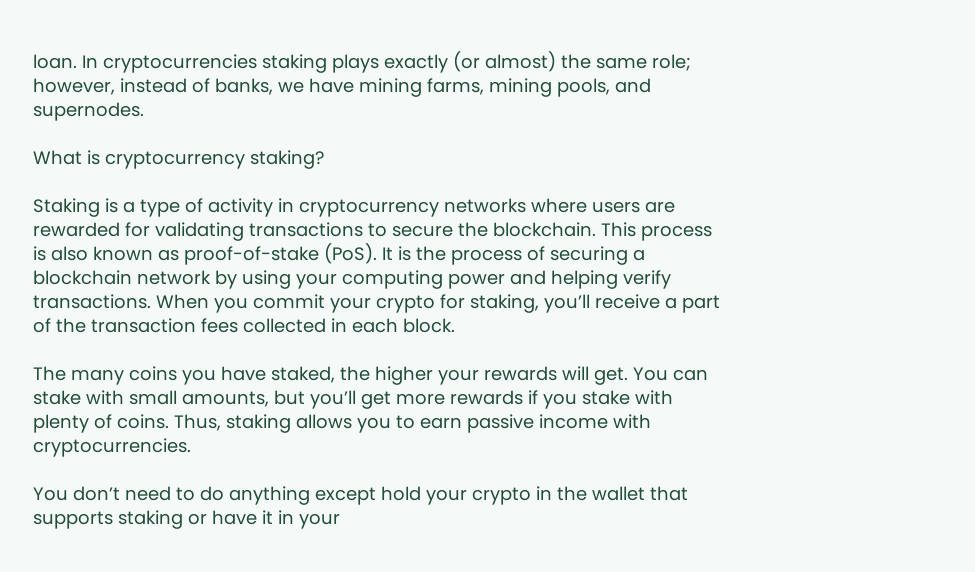loan. In cryptocurrencies staking plays exactly (or almost) the same role; however, instead of banks, we have mining farms, mining pools, and supernodes.

What is cryptocurrency staking?

Staking is a type of activity in cryptocurrency networks where users are rewarded for validating transactions to secure the blockchain. This process is also known as proof-of-stake (PoS). It is the process of securing a blockchain network by using your computing power and helping verify transactions. When you commit your crypto for staking, you’ll receive a part of the transaction fees collected in each block.

The many coins you have staked, the higher your rewards will get. You can stake with small amounts, but you’ll get more rewards if you stake with plenty of coins. Thus, staking allows you to earn passive income with cryptocurrencies.

You don’t need to do anything except hold your crypto in the wallet that supports staking or have it in your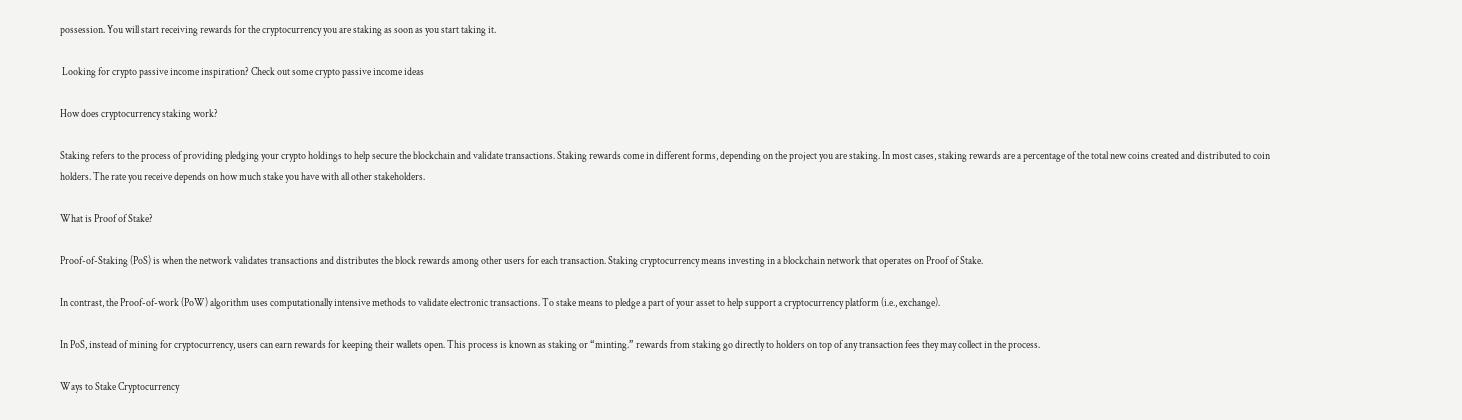possession. You will start receiving rewards for the cryptocurrency you are staking as soon as you start taking it.

 Looking for crypto passive income inspiration? Check out some crypto passive income ideas

How does cryptocurrency staking work?

Staking refers to the process of providing pledging your crypto holdings to help secure the blockchain and validate transactions. Staking rewards come in different forms, depending on the project you are staking. In most cases, staking rewards are a percentage of the total new coins created and distributed to coin holders. The rate you receive depends on how much stake you have with all other stakeholders.

What is Proof of Stake?

Proof-of-Staking (PoS) is when the network validates transactions and distributes the block rewards among other users for each transaction. Staking cryptocurrency means investing in a blockchain network that operates on Proof of Stake.

In contrast, the Proof-of-work (PoW) algorithm uses computationally intensive methods to validate electronic transactions. To stake means to pledge a part of your asset to help support a cryptocurrency platform (i.e., exchange).

In PoS, instead of mining for cryptocurrency, users can earn rewards for keeping their wallets open. This process is known as staking or “minting.” rewards from staking go directly to holders on top of any transaction fees they may collect in the process.

Ways to Stake Cryptocurrency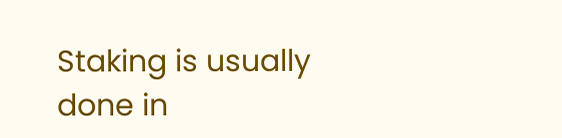Staking is usually done in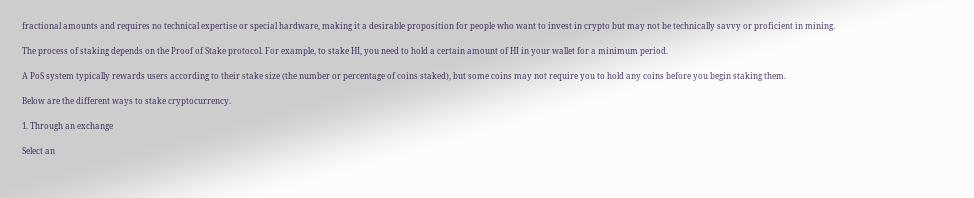fractional amounts and requires no technical expertise or special hardware, making it a desirable proposition for people who want to invest in crypto but may not be technically savvy or proficient in mining.

The process of staking depends on the Proof of Stake protocol. For example, to stake HI, you need to hold a certain amount of HI in your wallet for a minimum period.

A PoS system typically rewards users according to their stake size (the number or percentage of coins staked), but some coins may not require you to hold any coins before you begin staking them.

Below are the different ways to stake cryptocurrency.

1. Through an exchange

Select an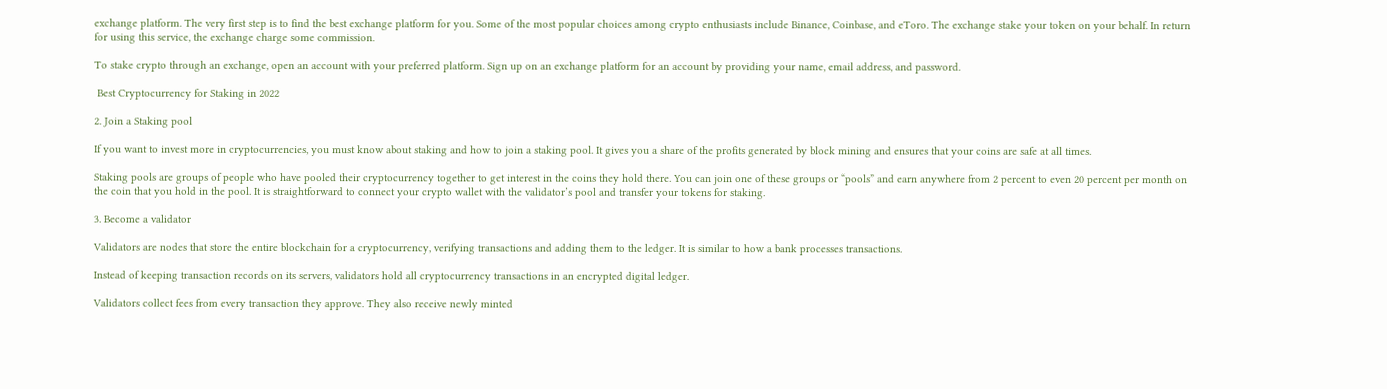exchange platform. The very first step is to find the best exchange platform for you. Some of the most popular choices among crypto enthusiasts include Binance, Coinbase, and eToro. The exchange stake your token on your behalf. In return for using this service, the exchange charge some commission.

To stake crypto through an exchange, open an account with your preferred platform. Sign up on an exchange platform for an account by providing your name, email address, and password.

 Best Cryptocurrency for Staking in 2022

2. Join a Staking pool

If you want to invest more in cryptocurrencies, you must know about staking and how to join a staking pool. It gives you a share of the profits generated by block mining and ensures that your coins are safe at all times.

Staking pools are groups of people who have pooled their cryptocurrency together to get interest in the coins they hold there. You can join one of these groups or “pools” and earn anywhere from 2 percent to even 20 percent per month on the coin that you hold in the pool. It is straightforward to connect your crypto wallet with the validator’s pool and transfer your tokens for staking.

3. Become a validator

Validators are nodes that store the entire blockchain for a cryptocurrency, verifying transactions and adding them to the ledger. It is similar to how a bank processes transactions.

Instead of keeping transaction records on its servers, validators hold all cryptocurrency transactions in an encrypted digital ledger.

Validators collect fees from every transaction they approve. They also receive newly minted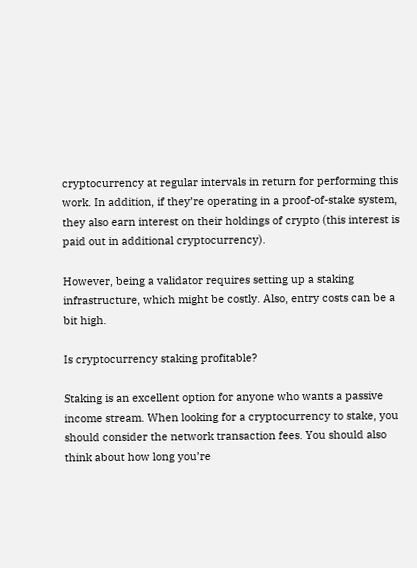cryptocurrency at regular intervals in return for performing this work. In addition, if they’re operating in a proof-of-stake system, they also earn interest on their holdings of crypto (this interest is paid out in additional cryptocurrency).

However, being a validator requires setting up a staking infrastructure, which might be costly. Also, entry costs can be a bit high.

Is cryptocurrency staking profitable?

Staking is an excellent option for anyone who wants a passive income stream. When looking for a cryptocurrency to stake, you should consider the network transaction fees. You should also think about how long you’re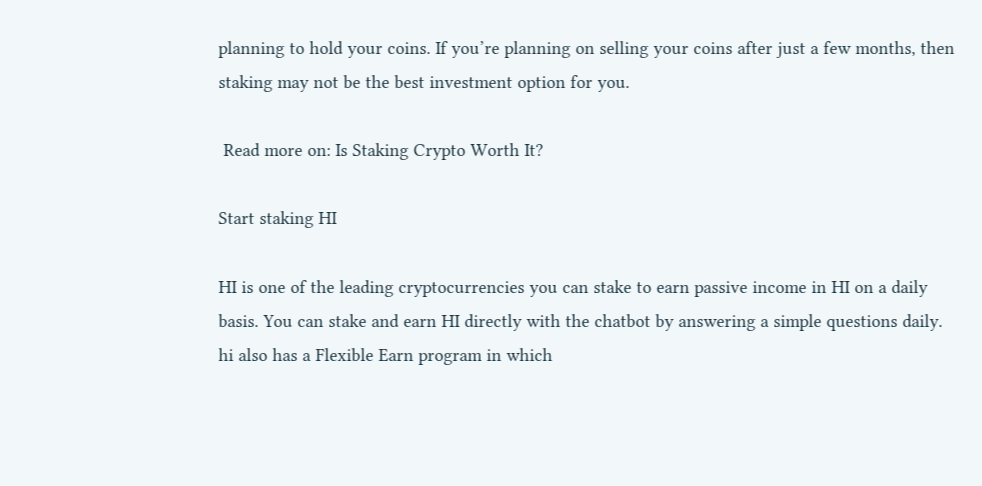planning to hold your coins. If you’re planning on selling your coins after just a few months, then staking may not be the best investment option for you.

 Read more on: Is Staking Crypto Worth It?

Start staking HI

HI is one of the leading cryptocurrencies you can stake to earn passive income in HI on a daily basis. You can stake and earn HI directly with the chatbot by answering a simple questions daily. hi also has a Flexible Earn program in which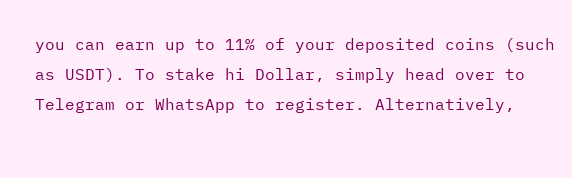you can earn up to 11% of your deposited coins (such as USDT). To stake hi Dollar, simply head over to Telegram or WhatsApp to register. Alternatively,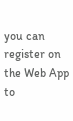you can register on the Web App to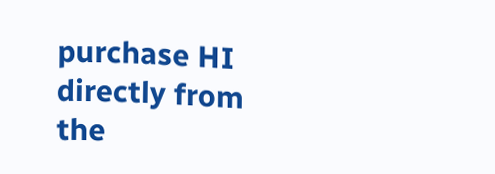purchase HI directly from the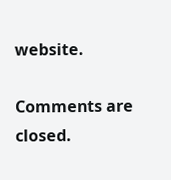website.

Comments are closed.